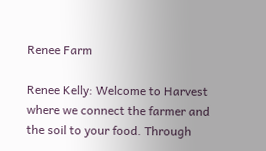Renee Farm

Renee Kelly: Welcome to Harvest where we connect the farmer and the soil to your food. Through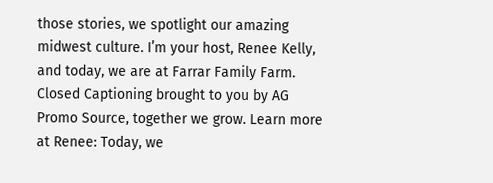those stories, we spotlight our amazing midwest culture. I’m your host, Renee Kelly, and today, we are at Farrar Family Farm. Closed Captioning brought to you by AG Promo Source, together we grow. Learn more at Renee: Today, we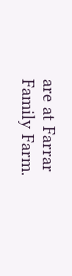are at Farrar Family Farm.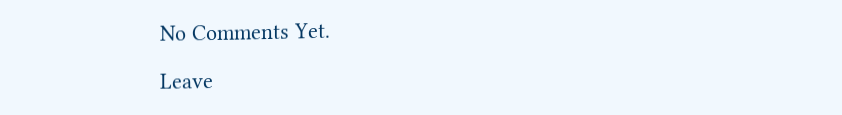No Comments Yet.

Leave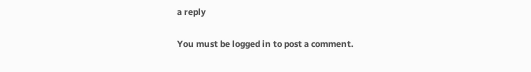a reply

You must be logged in to post a comment.